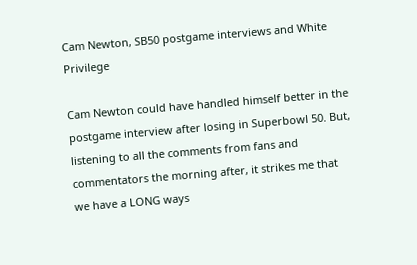Cam Newton, SB50 postgame interviews and White Privilege

Cam Newton could have handled himself better in the postgame interview after losing in Superbowl 50. But, listening to all the comments from fans and commentators the morning after, it strikes me that we have a LONG ways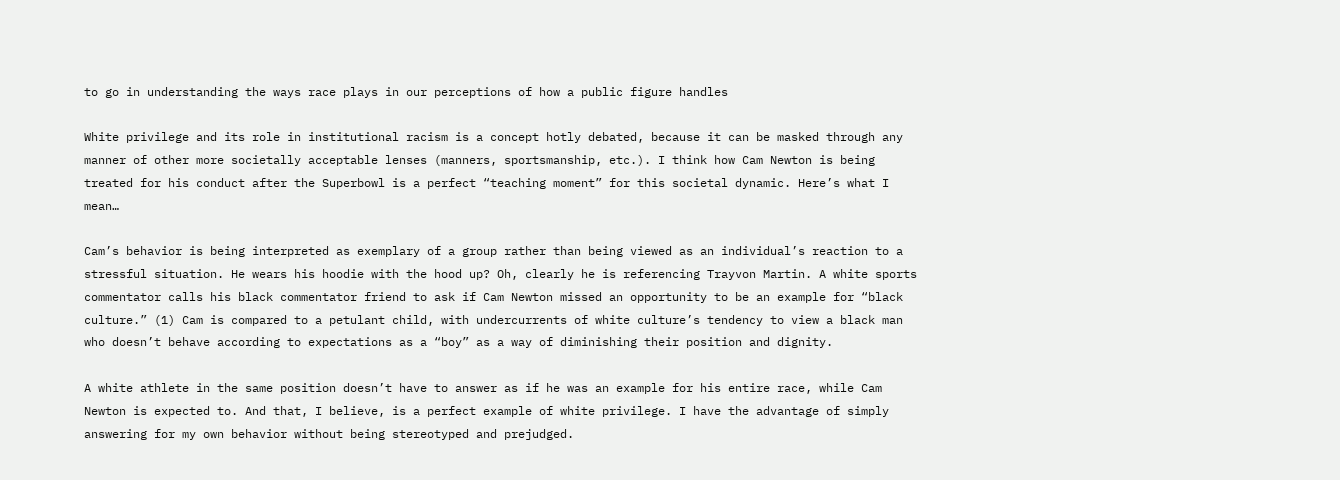to go in understanding the ways race plays in our perceptions of how a public figure handles

White privilege and its role in institutional racism is a concept hotly debated, because it can be masked through any manner of other more societally acceptable lenses (manners, sportsmanship, etc.). I think how Cam Newton is being treated for his conduct after the Superbowl is a perfect “teaching moment” for this societal dynamic. Here’s what I mean…

Cam’s behavior is being interpreted as exemplary of a group rather than being viewed as an individual’s reaction to a stressful situation. He wears his hoodie with the hood up? Oh, clearly he is referencing Trayvon Martin. A white sports commentator calls his black commentator friend to ask if Cam Newton missed an opportunity to be an example for “black culture.” (1) Cam is compared to a petulant child, with undercurrents of white culture’s tendency to view a black man who doesn’t behave according to expectations as a “boy” as a way of diminishing their position and dignity.

A white athlete in the same position doesn’t have to answer as if he was an example for his entire race, while Cam Newton is expected to. And that, I believe, is a perfect example of white privilege. I have the advantage of simply answering for my own behavior without being stereotyped and prejudged.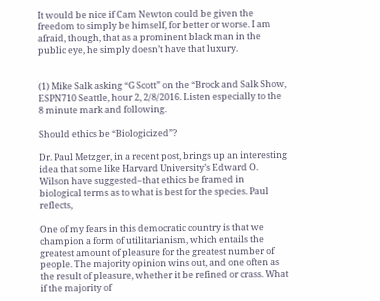It would be nice if Cam Newton could be given the freedom to simply be himself, for better or worse. I am afraid, though, that as a prominent black man in the public eye, he simply doesn’t have that luxury.


(1) Mike Salk asking “G Scott” on the “Brock and Salk Show, ESPN710 Seattle, hour 2, 2/8/2016. Listen especially to the 8 minute mark and following.

Should ethics be “Biologicized”?

Dr. Paul Metzger, in a recent post, brings up an interesting idea that some like Harvard University’s Edward O. Wilson have suggested–that ethics be framed in biological terms as to what is best for the species. Paul reflects,

One of my fears in this democratic country is that we champion a form of utilitarianism, which entails the greatest amount of pleasure for the greatest number of people. The majority opinion wins out, and one often as the result of pleasure, whether it be refined or crass. What if the majority of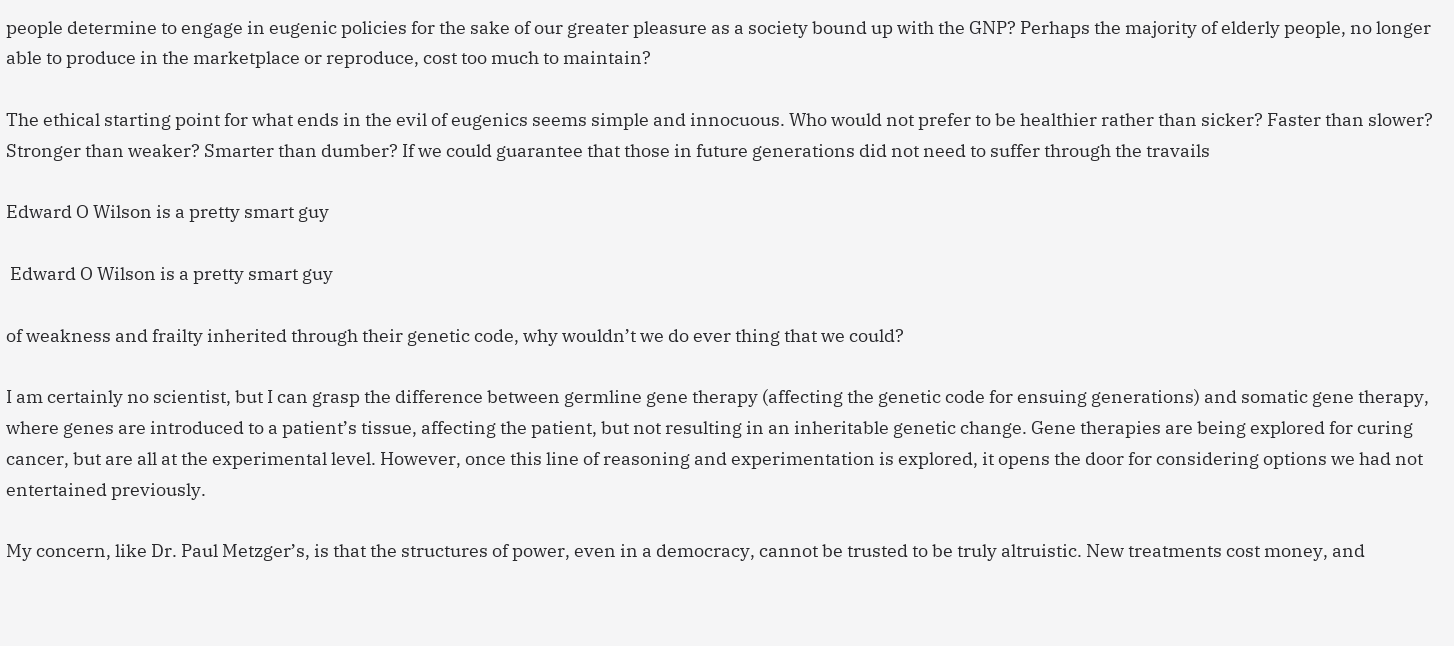people determine to engage in eugenic policies for the sake of our greater pleasure as a society bound up with the GNP? Perhaps the majority of elderly people, no longer able to produce in the marketplace or reproduce, cost too much to maintain?

The ethical starting point for what ends in the evil of eugenics seems simple and innocuous. Who would not prefer to be healthier rather than sicker? Faster than slower? Stronger than weaker? Smarter than dumber? If we could guarantee that those in future generations did not need to suffer through the travails

Edward O Wilson is a pretty smart guy

 Edward O Wilson is a pretty smart guy

of weakness and frailty inherited through their genetic code, why wouldn’t we do ever thing that we could?

I am certainly no scientist, but I can grasp the difference between germline gene therapy (affecting the genetic code for ensuing generations) and somatic gene therapy, where genes are introduced to a patient’s tissue, affecting the patient, but not resulting in an inheritable genetic change. Gene therapies are being explored for curing cancer, but are all at the experimental level. However, once this line of reasoning and experimentation is explored, it opens the door for considering options we had not entertained previously.

My concern, like Dr. Paul Metzger’s, is that the structures of power, even in a democracy, cannot be trusted to be truly altruistic. New treatments cost money, and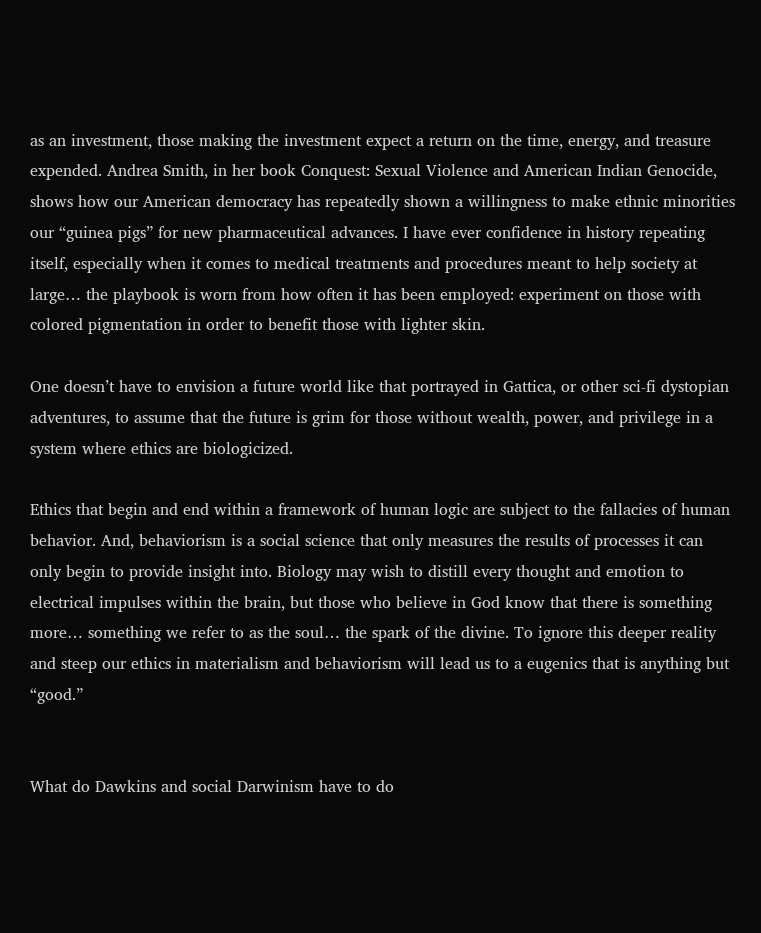as an investment, those making the investment expect a return on the time, energy, and treasure expended. Andrea Smith, in her book Conquest: Sexual Violence and American Indian Genocide, shows how our American democracy has repeatedly shown a willingness to make ethnic minorities our “guinea pigs” for new pharmaceutical advances. I have ever confidence in history repeating itself, especially when it comes to medical treatments and procedures meant to help society at large… the playbook is worn from how often it has been employed: experiment on those with colored pigmentation in order to benefit those with lighter skin.

One doesn’t have to envision a future world like that portrayed in Gattica, or other sci-fi dystopian adventures, to assume that the future is grim for those without wealth, power, and privilege in a system where ethics are biologicized.

Ethics that begin and end within a framework of human logic are subject to the fallacies of human behavior. And, behaviorism is a social science that only measures the results of processes it can only begin to provide insight into. Biology may wish to distill every thought and emotion to electrical impulses within the brain, but those who believe in God know that there is something more… something we refer to as the soul… the spark of the divine. To ignore this deeper reality and steep our ethics in materialism and behaviorism will lead us to a eugenics that is anything but “good.”


What do Dawkins and social Darwinism have to do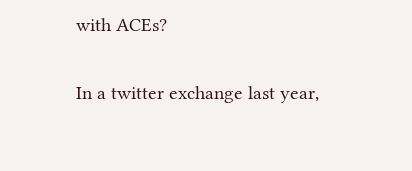with ACEs?

In a twitter exchange last year,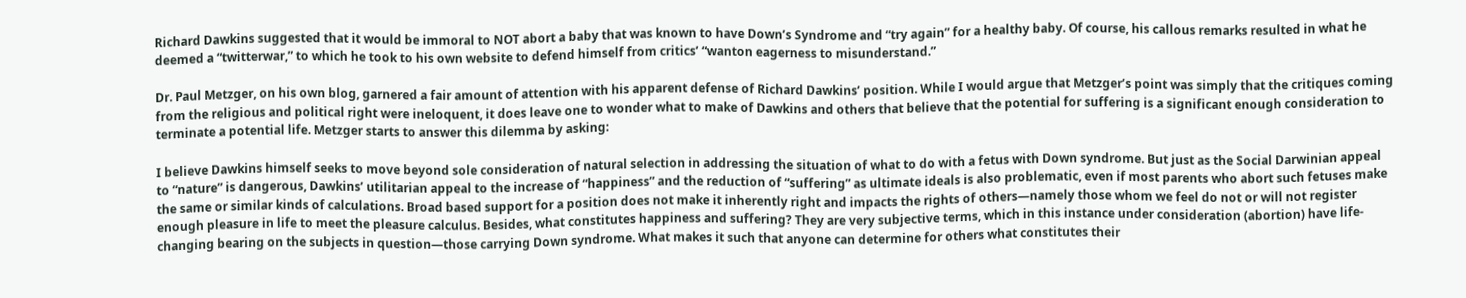Richard Dawkins suggested that it would be immoral to NOT abort a baby that was known to have Down’s Syndrome and “try again” for a healthy baby. Of course, his callous remarks resulted in what he deemed a “twitterwar,” to which he took to his own website to defend himself from critics’ “wanton eagerness to misunderstand.”

Dr. Paul Metzger, on his own blog, garnered a fair amount of attention with his apparent defense of Richard Dawkins’ position. While I would argue that Metzger’s point was simply that the critiques coming from the religious and political right were ineloquent, it does leave one to wonder what to make of Dawkins and others that believe that the potential for suffering is a significant enough consideration to terminate a potential life. Metzger starts to answer this dilemma by asking:

I believe Dawkins himself seeks to move beyond sole consideration of natural selection in addressing the situation of what to do with a fetus with Down syndrome. But just as the Social Darwinian appeal to “nature” is dangerous, Dawkins’ utilitarian appeal to the increase of “happiness” and the reduction of “suffering” as ultimate ideals is also problematic, even if most parents who abort such fetuses make the same or similar kinds of calculations. Broad based support for a position does not make it inherently right and impacts the rights of others—namely those whom we feel do not or will not register enough pleasure in life to meet the pleasure calculus. Besides, what constitutes happiness and suffering? They are very subjective terms, which in this instance under consideration (abortion) have life-changing bearing on the subjects in question—those carrying Down syndrome. What makes it such that anyone can determine for others what constitutes their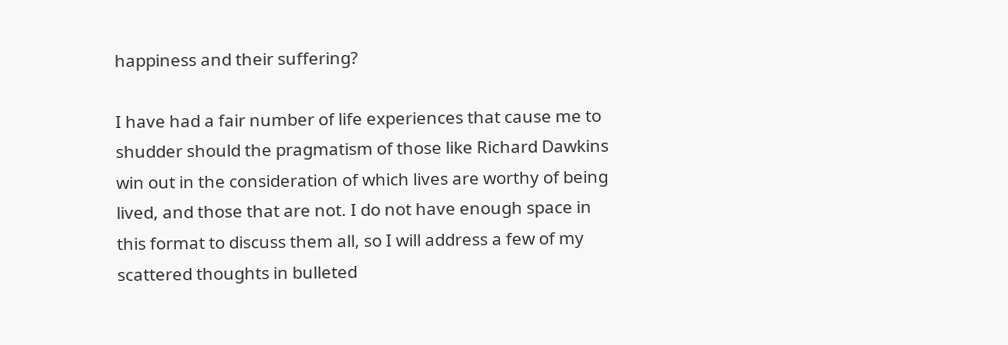happiness and their suffering?

I have had a fair number of life experiences that cause me to shudder should the pragmatism of those like Richard Dawkins win out in the consideration of which lives are worthy of being lived, and those that are not. I do not have enough space in this format to discuss them all, so I will address a few of my scattered thoughts in bulleted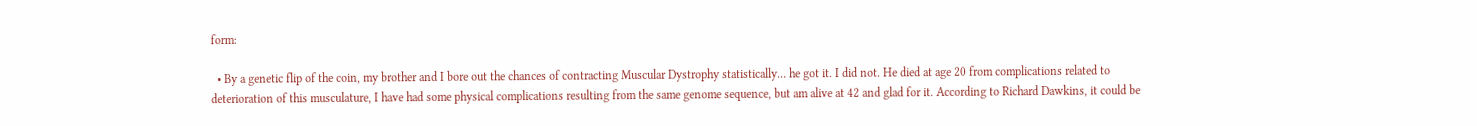form:

  • By a genetic flip of the coin, my brother and I bore out the chances of contracting Muscular Dystrophy statistically… he got it. I did not. He died at age 20 from complications related to deterioration of this musculature, I have had some physical complications resulting from the same genome sequence, but am alive at 42 and glad for it. According to Richard Dawkins, it could be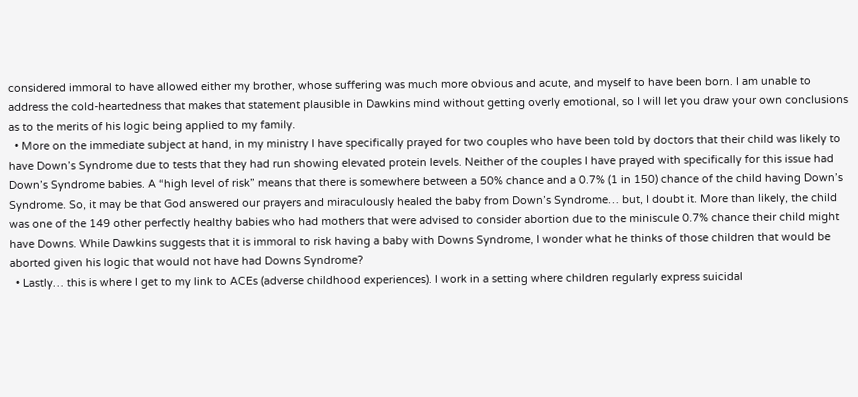considered immoral to have allowed either my brother, whose suffering was much more obvious and acute, and myself to have been born. I am unable to address the cold-heartedness that makes that statement plausible in Dawkins mind without getting overly emotional, so I will let you draw your own conclusions as to the merits of his logic being applied to my family.
  • More on the immediate subject at hand, in my ministry I have specifically prayed for two couples who have been told by doctors that their child was likely to have Down’s Syndrome due to tests that they had run showing elevated protein levels. Neither of the couples I have prayed with specifically for this issue had Down’s Syndrome babies. A “high level of risk” means that there is somewhere between a 50% chance and a 0.7% (1 in 150) chance of the child having Down’s Syndrome. So, it may be that God answered our prayers and miraculously healed the baby from Down’s Syndrome… but, I doubt it. More than likely, the child was one of the 149 other perfectly healthy babies who had mothers that were advised to consider abortion due to the miniscule 0.7% chance their child might have Downs. While Dawkins suggests that it is immoral to risk having a baby with Downs Syndrome, I wonder what he thinks of those children that would be aborted given his logic that would not have had Downs Syndrome?
  • Lastly… this is where I get to my link to ACEs (adverse childhood experiences). I work in a setting where children regularly express suicidal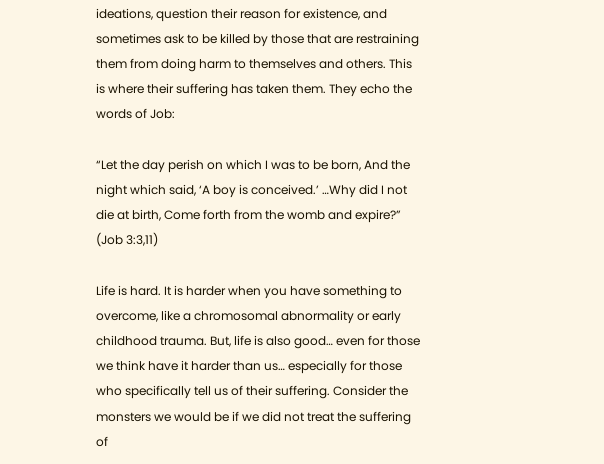ideations, question their reason for existence, and sometimes ask to be killed by those that are restraining them from doing harm to themselves and others. This is where their suffering has taken them. They echo the words of Job:

“Let the day perish on which I was to be born, And the night which said, ‘A boy is conceived.’ …Why did I not die at birth, Come forth from the womb and expire?” (Job 3:3,11)

Life is hard. It is harder when you have something to overcome, like a chromosomal abnormality or early childhood trauma. But, life is also good… even for those we think have it harder than us… especially for those who specifically tell us of their suffering. Consider the monsters we would be if we did not treat the suffering of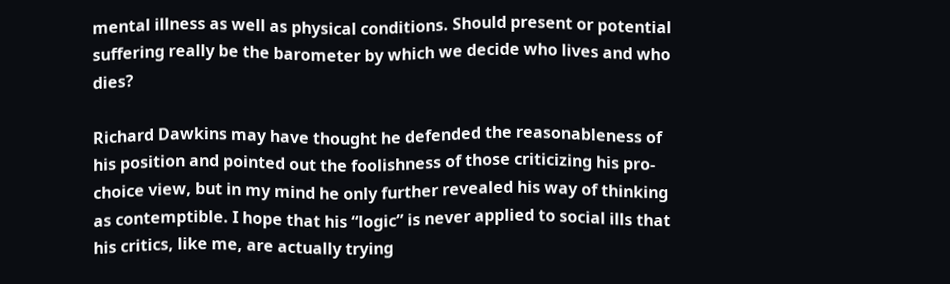mental illness as well as physical conditions. Should present or potential suffering really be the barometer by which we decide who lives and who dies?

Richard Dawkins may have thought he defended the reasonableness of his position and pointed out the foolishness of those criticizing his pro-choice view, but in my mind he only further revealed his way of thinking as contemptible. I hope that his “logic” is never applied to social ills that his critics, like me, are actually trying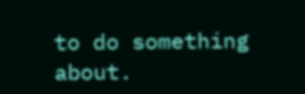to do something about.